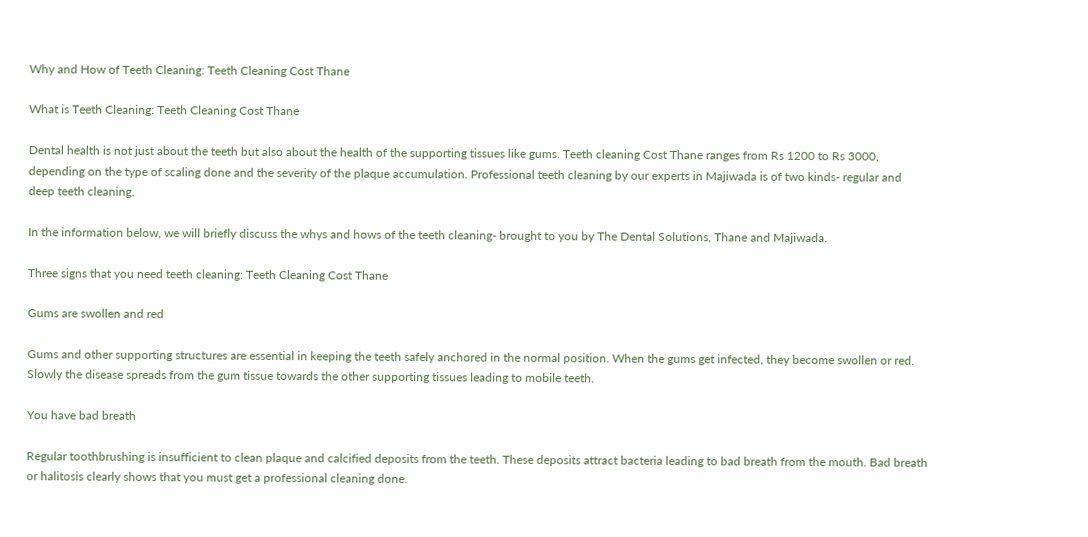Why and How of Teeth Cleaning: Teeth Cleaning Cost Thane

What is Teeth Cleaning: Teeth Cleaning Cost Thane

Dental health is not just about the teeth but also about the health of the supporting tissues like gums. Teeth cleaning Cost Thane ranges from Rs 1200 to Rs 3000, depending on the type of scaling done and the severity of the plaque accumulation. Professional teeth cleaning by our experts in Majiwada is of two kinds- regular and deep teeth cleaning.

In the information below, we will briefly discuss the whys and hows of the teeth cleaning- brought to you by The Dental Solutions, Thane and Majiwada.

Three signs that you need teeth cleaning: Teeth Cleaning Cost Thane

Gums are swollen and red

Gums and other supporting structures are essential in keeping the teeth safely anchored in the normal position. When the gums get infected, they become swollen or red. Slowly the disease spreads from the gum tissue towards the other supporting tissues leading to mobile teeth.

You have bad breath

Regular toothbrushing is insufficient to clean plaque and calcified deposits from the teeth. These deposits attract bacteria leading to bad breath from the mouth. Bad breath or halitosis clearly shows that you must get a professional cleaning done.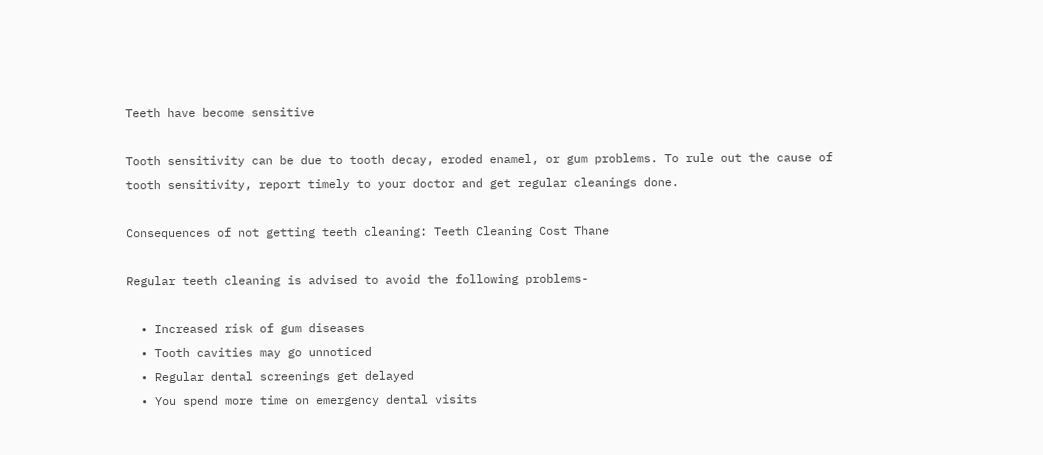Teeth have become sensitive

Tooth sensitivity can be due to tooth decay, eroded enamel, or gum problems. To rule out the cause of tooth sensitivity, report timely to your doctor and get regular cleanings done.

Consequences of not getting teeth cleaning: Teeth Cleaning Cost Thane

Regular teeth cleaning is advised to avoid the following problems-

  • Increased risk of gum diseases
  • Tooth cavities may go unnoticed
  • Regular dental screenings get delayed
  • You spend more time on emergency dental visits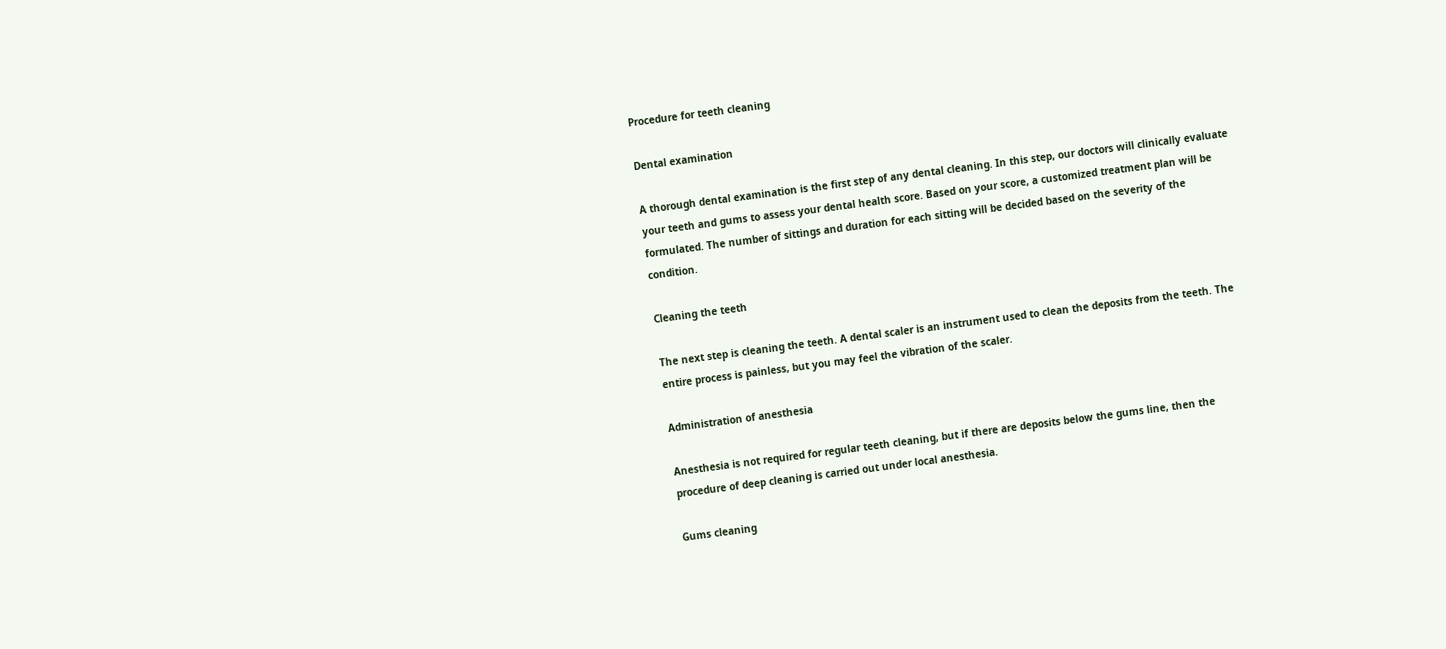Procedure for teeth cleaning

Dental examination

A thorough dental examination is the first step of any dental cleaning. In this step, our doctors will clinically evaluate your teeth and gums to assess your dental health score. Based on your score, a customized treatment plan will be formulated. The number of sittings and duration for each sitting will be decided based on the severity of the condition.

Cleaning the teeth

The next step is cleaning the teeth. A dental scaler is an instrument used to clean the deposits from the teeth. The entire process is painless, but you may feel the vibration of the scaler.

Administration of anesthesia

Anesthesia is not required for regular teeth cleaning, but if there are deposits below the gums line, then the procedure of deep cleaning is carried out under local anesthesia.

Gums cleaning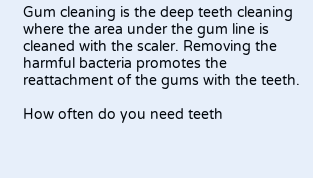Gum cleaning is the deep teeth cleaning where the area under the gum line is cleaned with the scaler. Removing the harmful bacteria promotes the reattachment of the gums with the teeth.

How often do you need teeth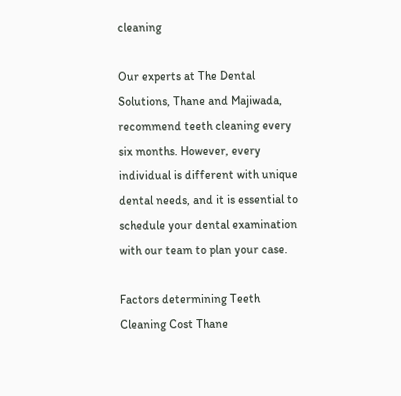cleaning

Our experts at The Dental Solutions, Thane and Majiwada, recommend teeth cleaning every six months. However, every individual is different with unique dental needs, and it is essential to schedule your dental examination with our team to plan your case.

Factors determining Teeth Cleaning Cost Thane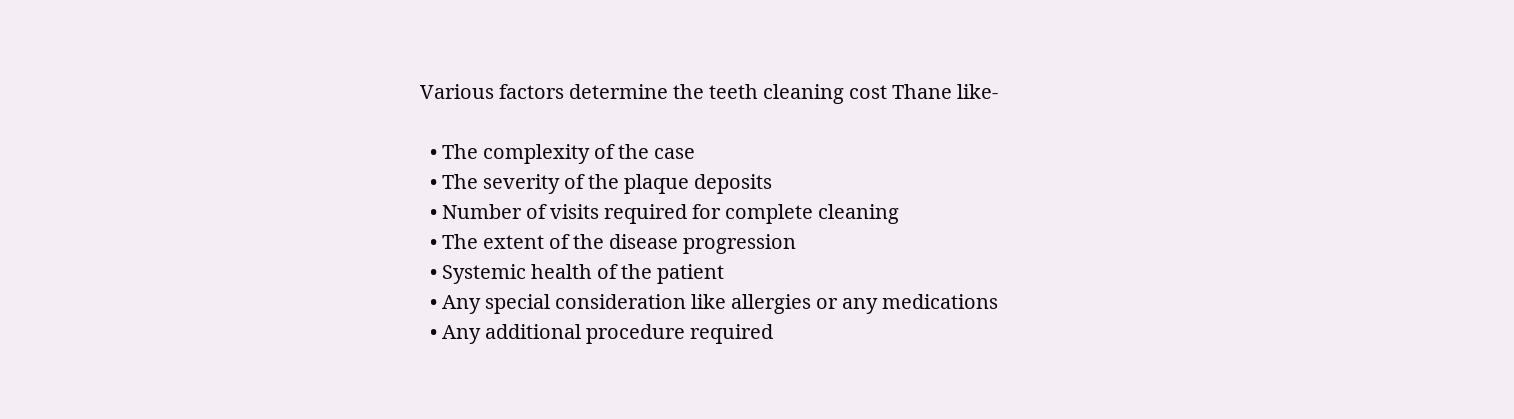Various factors determine the teeth cleaning cost Thane like-

  • The complexity of the case
  • The severity of the plaque deposits
  • Number of visits required for complete cleaning
  • The extent of the disease progression
  • Systemic health of the patient
  • Any special consideration like allergies or any medications
  • Any additional procedure required